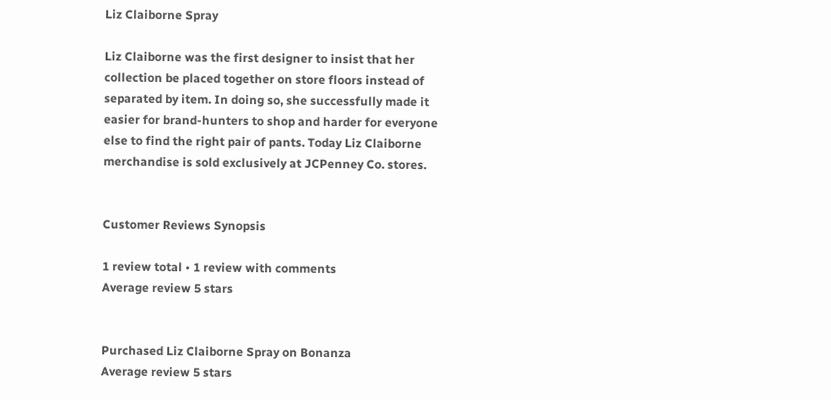Liz Claiborne Spray

Liz Claiborne was the first designer to insist that her collection be placed together on store floors instead of separated by item. In doing so, she successfully made it easier for brand-hunters to shop and harder for everyone else to find the right pair of pants. Today Liz Claiborne merchandise is sold exclusively at JCPenney Co. stores.


Customer Reviews Synopsis

1 review total • 1 review with comments
Average review 5 stars


Purchased Liz Claiborne Spray on Bonanza
Average review 5 stars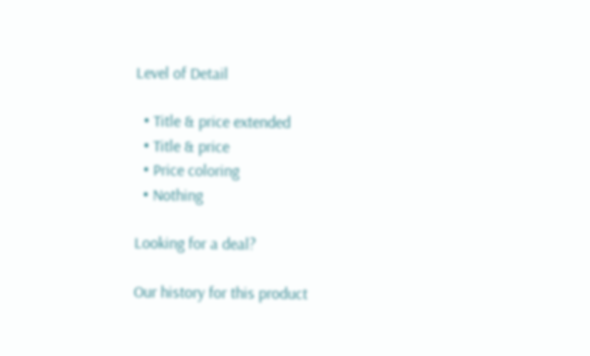Level of Detail

  • Title & price extended
  • Title & price
  • Price coloring
  • Nothing

Looking for a deal?

Our history for this product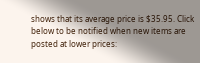shows that its average price is $35.95. Click below to be notified when new items are posted at lower prices: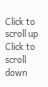Click to scroll up
Click to scroll down